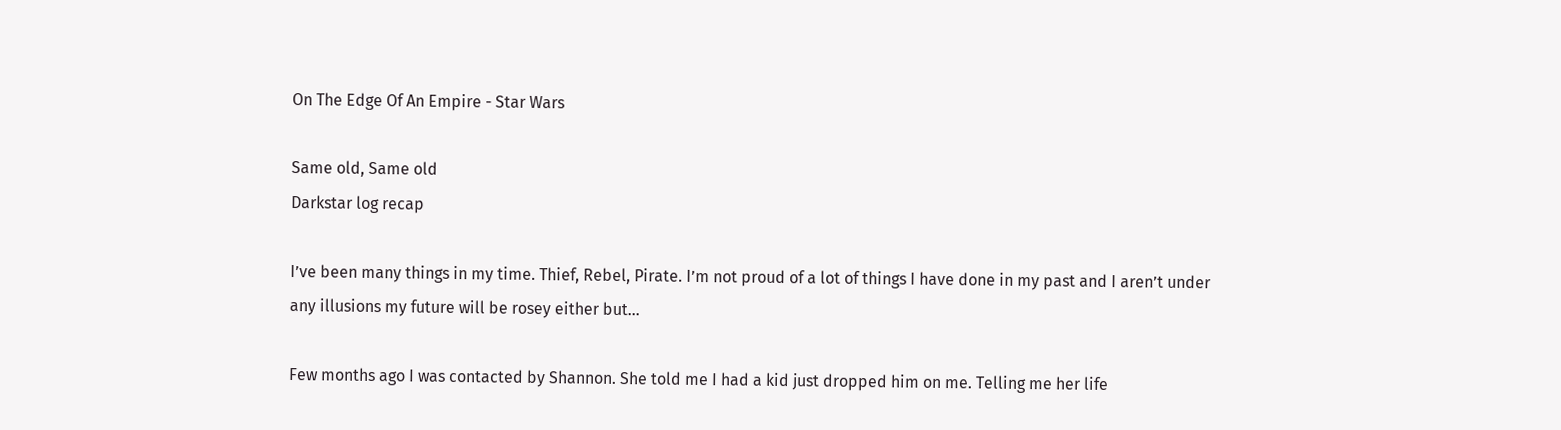On The Edge Of An Empire - Star Wars

Same old, Same old
Darkstar log recap

I’ve been many things in my time. Thief, Rebel, Pirate. I’m not proud of a lot of things I have done in my past and I aren’t under any illusions my future will be rosey either but…

Few months ago I was contacted by Shannon. She told me I had a kid just dropped him on me. Telling me her life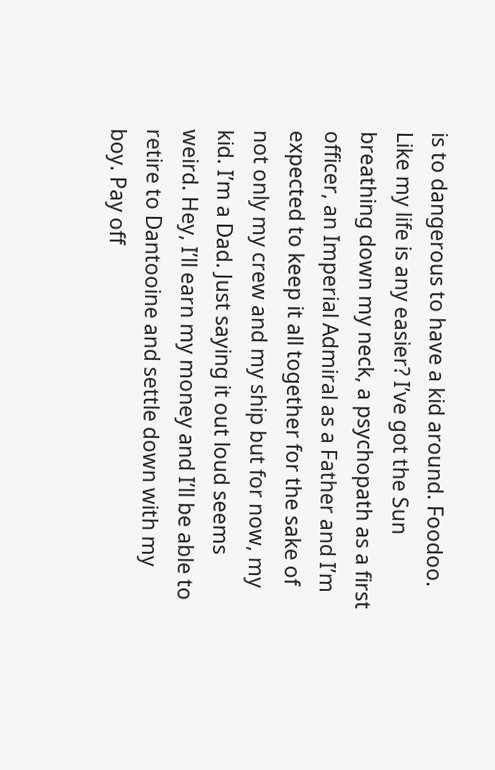is to dangerous to have a kid around. Foodoo. Like my life is any easier? I’ve got the Sun breathing down my neck, a psychopath as a first officer, an Imperial Admiral as a Father and I’m expected to keep it all together for the sake of not only my crew and my ship but for now, my kid. I’m a Dad. Just saying it out loud seems weird. Hey, I’ll earn my money and I’ll be able to retire to Dantooine and settle down with my boy. Pay off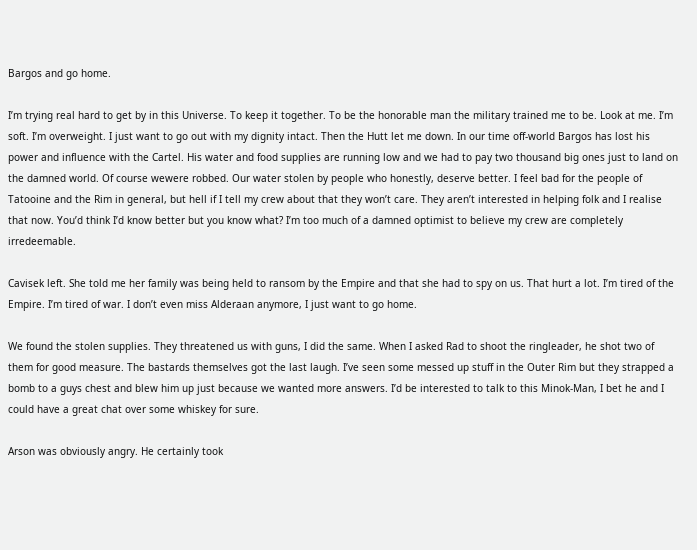Bargos and go home.

I’m trying real hard to get by in this Universe. To keep it together. To be the honorable man the military trained me to be. Look at me. I’m soft. I’m overweight. I just want to go out with my dignity intact. Then the Hutt let me down. In our time off-world Bargos has lost his power and influence with the Cartel. His water and food supplies are running low and we had to pay two thousand big ones just to land on the damned world. Of course wewere robbed. Our water stolen by people who honestly, deserve better. I feel bad for the people of Tatooine and the Rim in general, but hell if I tell my crew about that they won’t care. They aren’t interested in helping folk and I realise that now. You’d think I’d know better but you know what? I’m too much of a damned optimist to believe my crew are completely irredeemable.

Cavisek left. She told me her family was being held to ransom by the Empire and that she had to spy on us. That hurt a lot. I’m tired of the Empire. I’m tired of war. I don’t even miss Alderaan anymore, I just want to go home.

We found the stolen supplies. They threatened us with guns, I did the same. When I asked Rad to shoot the ringleader, he shot two of them for good measure. The bastards themselves got the last laugh. I’ve seen some messed up stuff in the Outer Rim but they strapped a bomb to a guys chest and blew him up just because we wanted more answers. I’d be interested to talk to this Minok-Man, I bet he and I could have a great chat over some whiskey for sure.

Arson was obviously angry. He certainly took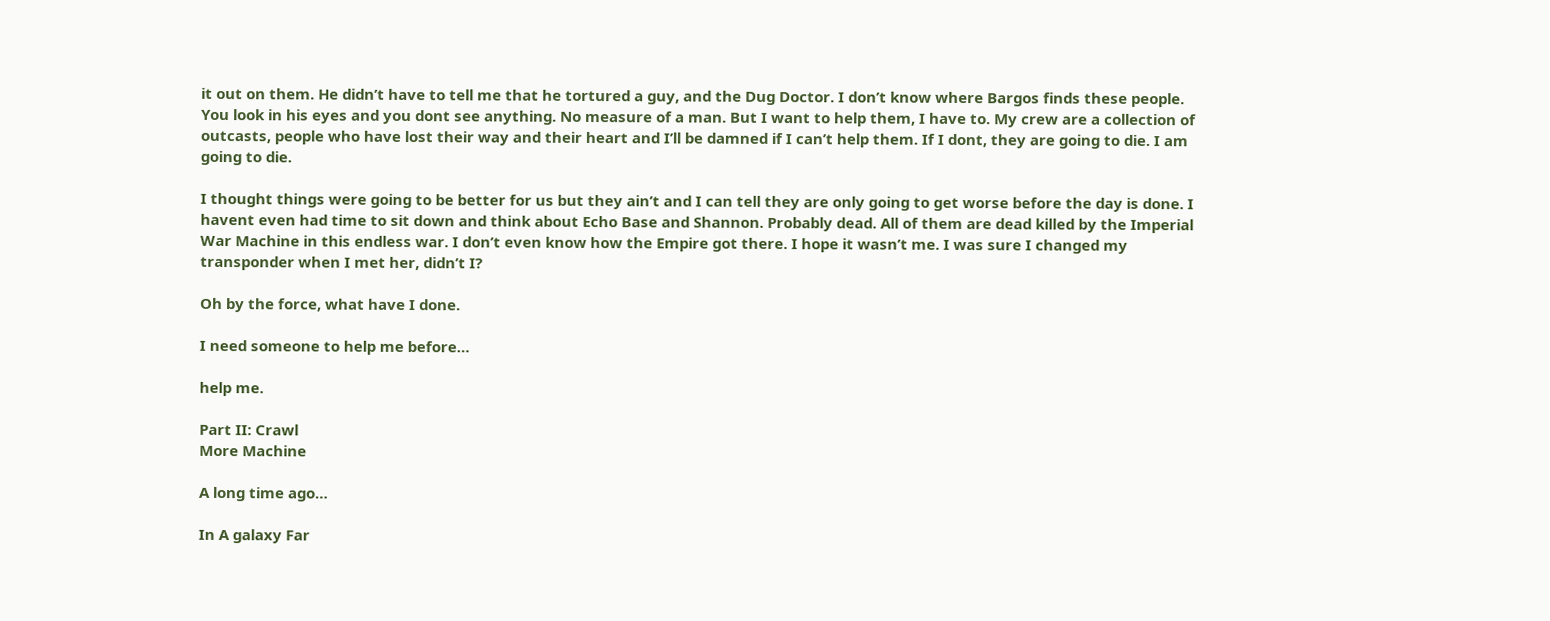it out on them. He didn’t have to tell me that he tortured a guy, and the Dug Doctor. I don’t know where Bargos finds these people. You look in his eyes and you dont see anything. No measure of a man. But I want to help them, I have to. My crew are a collection of outcasts, people who have lost their way and their heart and I’ll be damned if I can’t help them. If I dont, they are going to die. I am going to die.

I thought things were going to be better for us but they ain’t and I can tell they are only going to get worse before the day is done. I havent even had time to sit down and think about Echo Base and Shannon. Probably dead. All of them are dead killed by the Imperial War Machine in this endless war. I don’t even know how the Empire got there. I hope it wasn’t me. I was sure I changed my transponder when I met her, didn’t I?

Oh by the force, what have I done.

I need someone to help me before…

help me.

Part II: Crawl
More Machine

A long time ago…

In A galaxy Far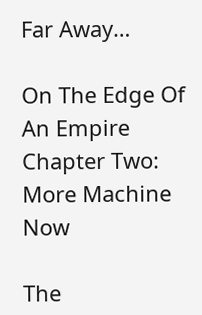Far Away…

On The Edge Of An Empire
Chapter Two: More Machine Now

The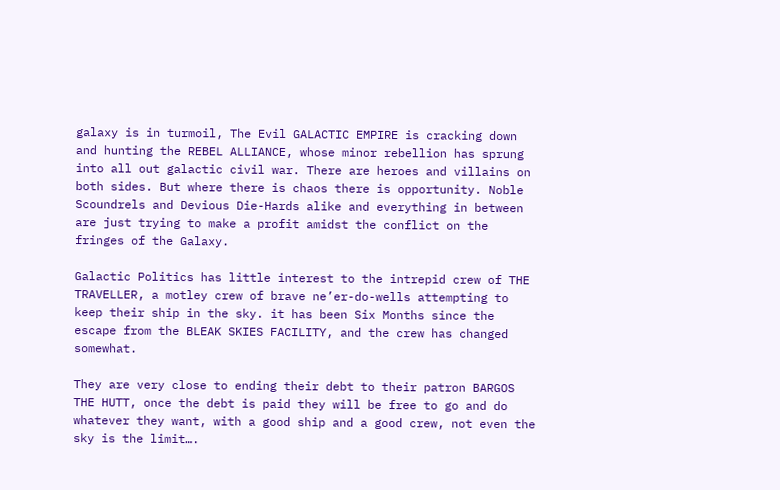galaxy is in turmoil, The Evil GALACTIC EMPIRE is cracking down and hunting the REBEL ALLIANCE, whose minor rebellion has sprung into all out galactic civil war. There are heroes and villains on both sides. But where there is chaos there is opportunity. Noble Scoundrels and Devious Die-Hards alike and everything in between are just trying to make a profit amidst the conflict on the fringes of the Galaxy.

Galactic Politics has little interest to the intrepid crew of THE TRAVELLER, a motley crew of brave ne’er-do-wells attempting to keep their ship in the sky. it has been Six Months since the escape from the BLEAK SKIES FACILITY, and the crew has changed somewhat.

They are very close to ending their debt to their patron BARGOS THE HUTT, once the debt is paid they will be free to go and do whatever they want, with a good ship and a good crew, not even the sky is the limit….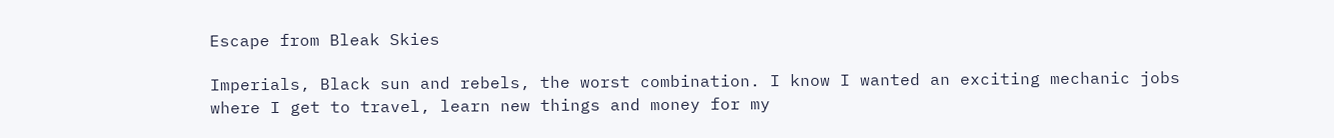Escape from Bleak Skies

Imperials, Black sun and rebels, the worst combination. I know I wanted an exciting mechanic jobs where I get to travel, learn new things and money for my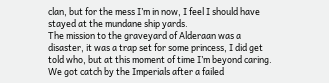clan, but for the mess I’m in now, I feel I should have stayed at the mundane ship yards.
The mission to the graveyard of Alderaan was a disaster, it was a trap set for some princess, I did get told who, but at this moment of time I’m beyond caring. We got catch by the Imperials after a failed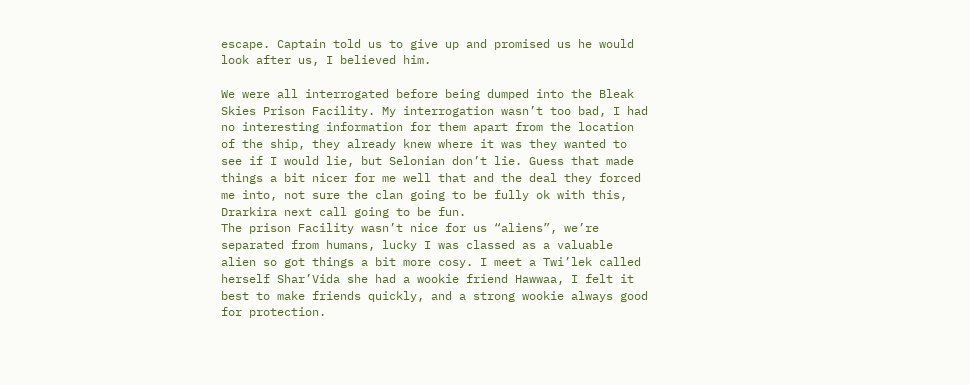escape. Captain told us to give up and promised us he would look after us, I believed him.

We were all interrogated before being dumped into the Bleak Skies Prison Facility. My interrogation wasn’t too bad, I had no interesting information for them apart from the location of the ship, they already knew where it was they wanted to see if I would lie, but Selonian don’t lie. Guess that made things a bit nicer for me well that and the deal they forced me into, not sure the clan going to be fully ok with this, Drarkira next call going to be fun.
The prison Facility wasn’t nice for us “aliens”, we’re separated from humans, lucky I was classed as a valuable alien so got things a bit more cosy. I meet a Twi’lek called herself Shar’Vida she had a wookie friend Hawwaa, I felt it best to make friends quickly, and a strong wookie always good for protection.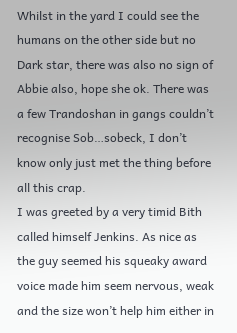Whilst in the yard I could see the humans on the other side but no Dark star, there was also no sign of Abbie also, hope she ok. There was a few Trandoshan in gangs couldn’t recognise Sob…sobeck, I don’t know only just met the thing before all this crap.
I was greeted by a very timid Bith called himself Jenkins. As nice as the guy seemed his squeaky award voice made him seem nervous, weak and the size won’t help him either in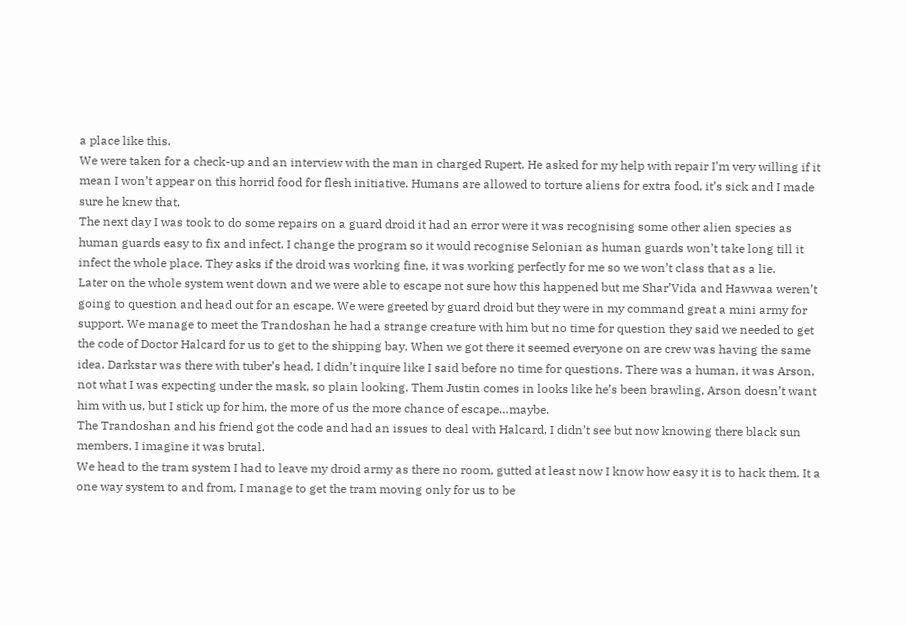a place like this.
We were taken for a check-up and an interview with the man in charged Rupert. He asked for my help with repair I’m very willing if it mean I won’t appear on this horrid food for flesh initiative. Humans are allowed to torture aliens for extra food, it’s sick and I made sure he knew that.
The next day I was took to do some repairs on a guard droid it had an error were it was recognising some other alien species as human guards easy to fix and infect. I change the program so it would recognise Selonian as human guards won’t take long till it infect the whole place. They asks if the droid was working fine, it was working perfectly for me so we won’t class that as a lie.
Later on the whole system went down and we were able to escape not sure how this happened but me Shar’Vida and Hawwaa weren’t going to question and head out for an escape. We were greeted by guard droid but they were in my command great a mini army for support. We manage to meet the Trandoshan he had a strange creature with him but no time for question they said we needed to get the code of Doctor Halcard for us to get to the shipping bay. When we got there it seemed everyone on are crew was having the same idea. Darkstar was there with tuber’s head, I didn’t inquire like I said before no time for questions. There was a human, it was Arson, not what I was expecting under the mask, so plain looking. Them Justin comes in looks like he’s been brawling, Arson doesn’t want him with us, but I stick up for him, the more of us the more chance of escape…maybe.
The Trandoshan and his friend got the code and had an issues to deal with Halcard, I didn’t see but now knowing there black sun members, I imagine it was brutal.
We head to the tram system I had to leave my droid army as there no room, gutted at least now I know how easy it is to hack them. It a one way system to and from, I manage to get the tram moving only for us to be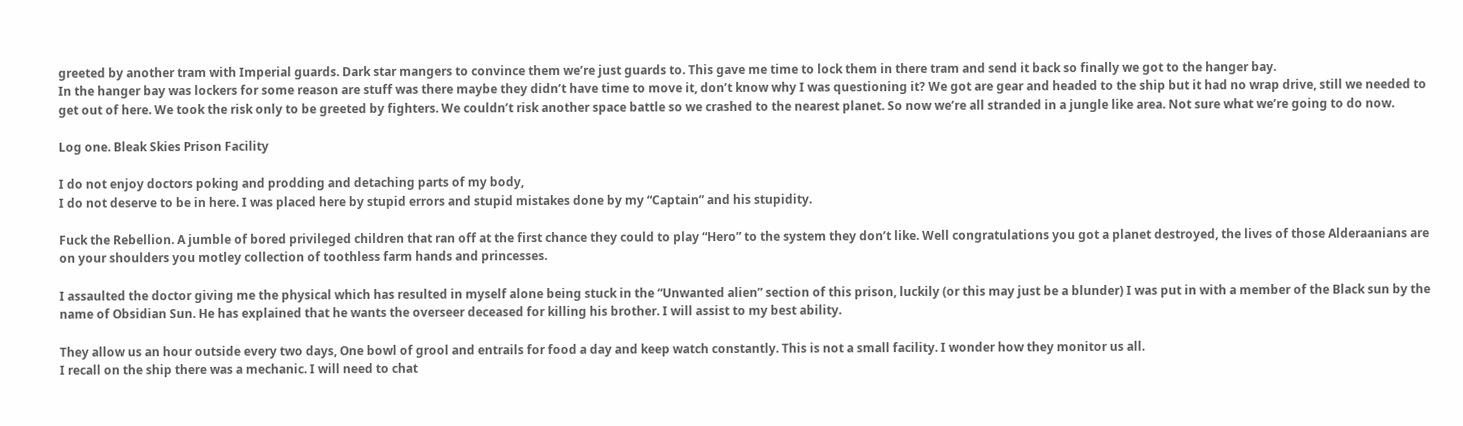greeted by another tram with Imperial guards. Dark star mangers to convince them we’re just guards to. This gave me time to lock them in there tram and send it back so finally we got to the hanger bay.
In the hanger bay was lockers for some reason are stuff was there maybe they didn’t have time to move it, don’t know why I was questioning it? We got are gear and headed to the ship but it had no wrap drive, still we needed to get out of here. We took the risk only to be greeted by fighters. We couldn’t risk another space battle so we crashed to the nearest planet. So now we’re all stranded in a jungle like area. Not sure what we’re going to do now.

Log one. Bleak Skies Prison Facility

I do not enjoy doctors poking and prodding and detaching parts of my body,
I do not deserve to be in here. I was placed here by stupid errors and stupid mistakes done by my “Captain” and his stupidity.

Fuck the Rebellion. A jumble of bored privileged children that ran off at the first chance they could to play “Hero” to the system they don’t like. Well congratulations you got a planet destroyed, the lives of those Alderaanians are on your shoulders you motley collection of toothless farm hands and princesses.

I assaulted the doctor giving me the physical which has resulted in myself alone being stuck in the “Unwanted alien” section of this prison, luckily (or this may just be a blunder) I was put in with a member of the Black sun by the name of Obsidian Sun. He has explained that he wants the overseer deceased for killing his brother. I will assist to my best ability.

They allow us an hour outside every two days, One bowl of grool and entrails for food a day and keep watch constantly. This is not a small facility. I wonder how they monitor us all.
I recall on the ship there was a mechanic. I will need to chat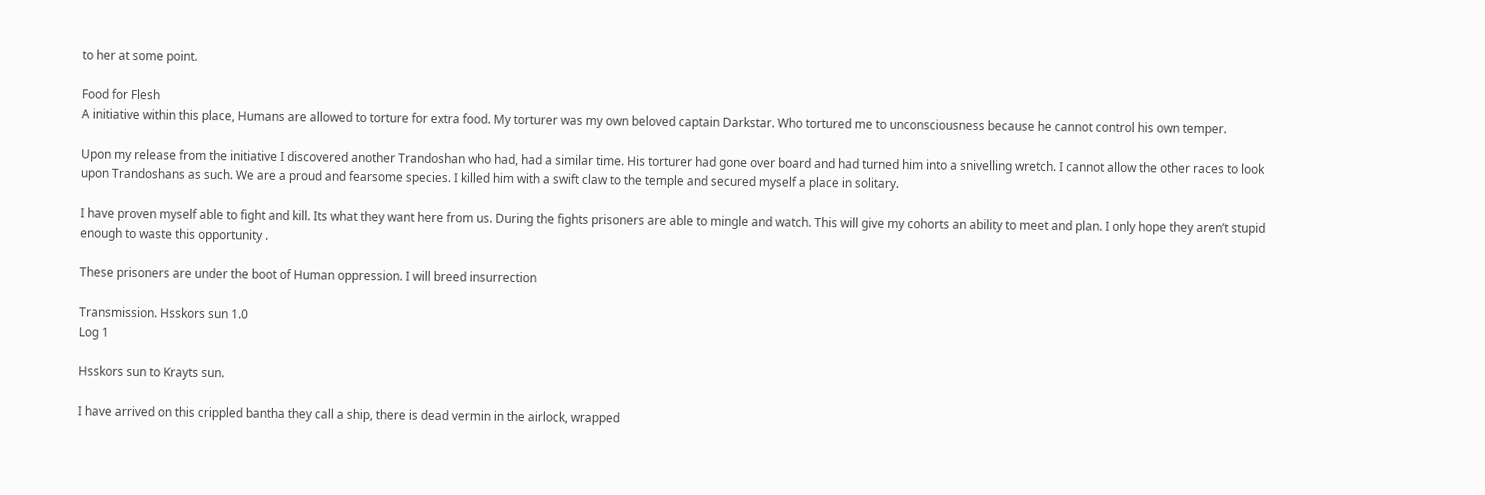to her at some point.

Food for Flesh
A initiative within this place, Humans are allowed to torture for extra food. My torturer was my own beloved captain Darkstar. Who tortured me to unconsciousness because he cannot control his own temper.

Upon my release from the initiative I discovered another Trandoshan who had, had a similar time. His torturer had gone over board and had turned him into a snivelling wretch. I cannot allow the other races to look upon Trandoshans as such. We are a proud and fearsome species. I killed him with a swift claw to the temple and secured myself a place in solitary.

I have proven myself able to fight and kill. Its what they want here from us. During the fights prisoners are able to mingle and watch. This will give my cohorts an ability to meet and plan. I only hope they aren’t stupid enough to waste this opportunity .

These prisoners are under the boot of Human oppression. I will breed insurrection

Transmission. Hsskors sun 1.0
Log 1

Hsskors sun to Krayts sun.

I have arrived on this crippled bantha they call a ship, there is dead vermin in the airlock, wrapped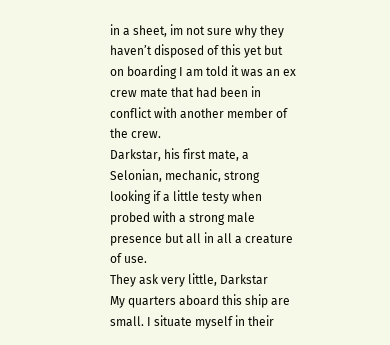in a sheet, im not sure why they haven’t disposed of this yet but on boarding I am told it was an ex crew mate that had been in conflict with another member of the crew.
Darkstar, his first mate, a Selonian, mechanic, strong looking if a little testy when probed with a strong male presence but all in all a creature of use.
They ask very little, Darkstar
My quarters aboard this ship are small. I situate myself in their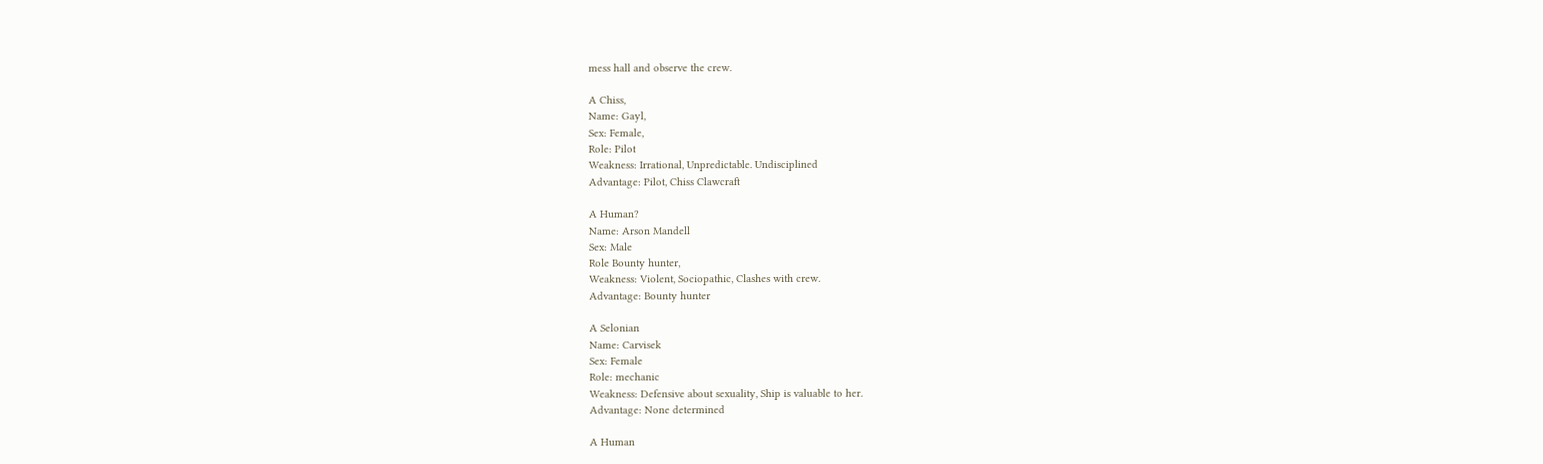mess hall and observe the crew.

A Chiss,
Name: Gayl,
Sex: Female,
Role: Pilot
Weakness: Irrational, Unpredictable. Undisciplined
Advantage: Pilot, Chiss Clawcraft

A Human?
Name: Arson Mandell
Sex: Male
Role Bounty hunter,
Weakness: Violent, Sociopathic, Clashes with crew.
Advantage: Bounty hunter

A Selonian
Name: Carvisek
Sex: Female
Role: mechanic
Weakness: Defensive about sexuality, Ship is valuable to her.
Advantage: None determined

A Human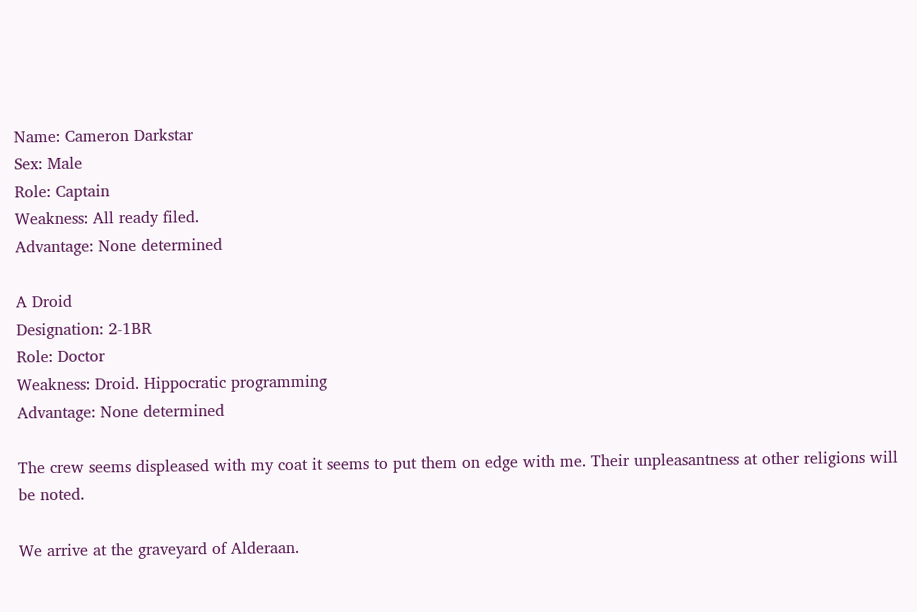Name: Cameron Darkstar
Sex: Male
Role: Captain
Weakness: All ready filed.
Advantage: None determined

A Droid
Designation: 2-1BR
Role: Doctor
Weakness: Droid. Hippocratic programming
Advantage: None determined

The crew seems displeased with my coat it seems to put them on edge with me. Their unpleasantness at other religions will be noted.

We arrive at the graveyard of Alderaan.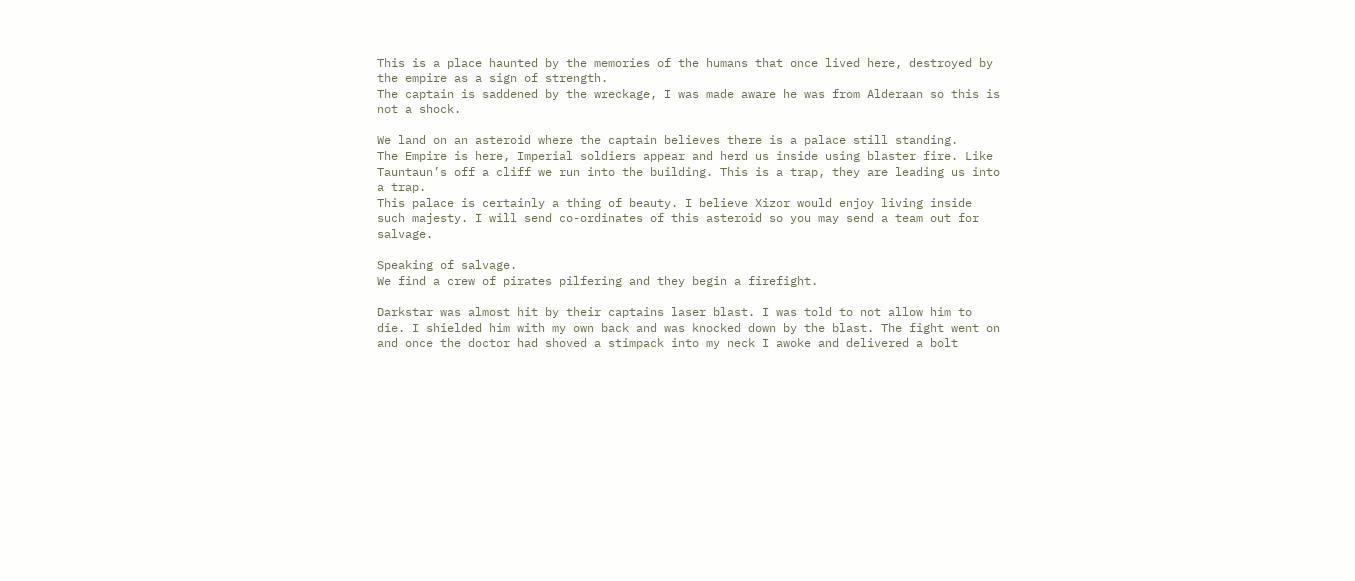This is a place haunted by the memories of the humans that once lived here, destroyed by the empire as a sign of strength.
The captain is saddened by the wreckage, I was made aware he was from Alderaan so this is not a shock.

We land on an asteroid where the captain believes there is a palace still standing.
The Empire is here, Imperial soldiers appear and herd us inside using blaster fire. Like Tauntaun’s off a cliff we run into the building. This is a trap, they are leading us into a trap.
This palace is certainly a thing of beauty. I believe Xizor would enjoy living inside such majesty. I will send co-ordinates of this asteroid so you may send a team out for salvage.

Speaking of salvage.
We find a crew of pirates pilfering and they begin a firefight.

Darkstar was almost hit by their captains laser blast. I was told to not allow him to die. I shielded him with my own back and was knocked down by the blast. The fight went on and once the doctor had shoved a stimpack into my neck I awoke and delivered a bolt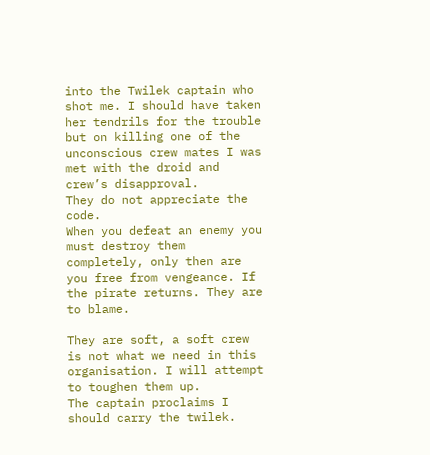into the Twilek captain who shot me. I should have taken her tendrils for the trouble but on killing one of the unconscious crew mates I was met with the droid and crew’s disapproval.
They do not appreciate the code.
When you defeat an enemy you must destroy them completely, only then are you free from vengeance. If the pirate returns. They are to blame.

They are soft, a soft crew is not what we need in this organisation. I will attempt to toughen them up.
The captain proclaims I should carry the twilek.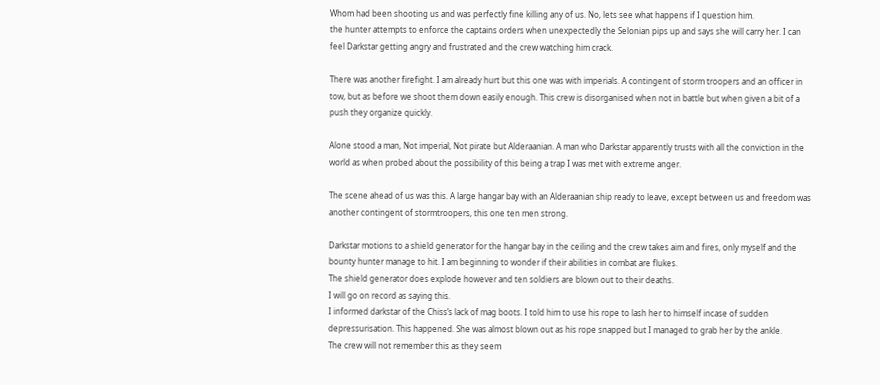Whom had been shooting us and was perfectly fine killing any of us. No, lets see what happens if I question him.
the hunter attempts to enforce the captains orders when unexpectedly the Selonian pips up and says she will carry her. I can feel Darkstar getting angry and frustrated and the crew watching him crack.

There was another firefight. I am already hurt but this one was with imperials. A contingent of storm troopers and an officer in tow, but as before we shoot them down easily enough. This crew is disorganised when not in battle but when given a bit of a push they organize quickly.

Alone stood a man, Not imperial, Not pirate but Alderaanian. A man who Darkstar apparently trusts with all the conviction in the world as when probed about the possibility of this being a trap I was met with extreme anger.

The scene ahead of us was this. A large hangar bay with an Alderaanian ship ready to leave, except between us and freedom was another contingent of stormtroopers, this one ten men strong.

Darkstar motions to a shield generator for the hangar bay in the ceiling and the crew takes aim and fires, only myself and the bounty hunter manage to hit. I am beginning to wonder if their abilities in combat are flukes.
The shield generator does explode however and ten soldiers are blown out to their deaths.
I will go on record as saying this.
I informed darkstar of the Chiss’s lack of mag boots. I told him to use his rope to lash her to himself incase of sudden depressurisation. This happened. She was almost blown out as his rope snapped but I managed to grab her by the ankle.
The crew will not remember this as they seem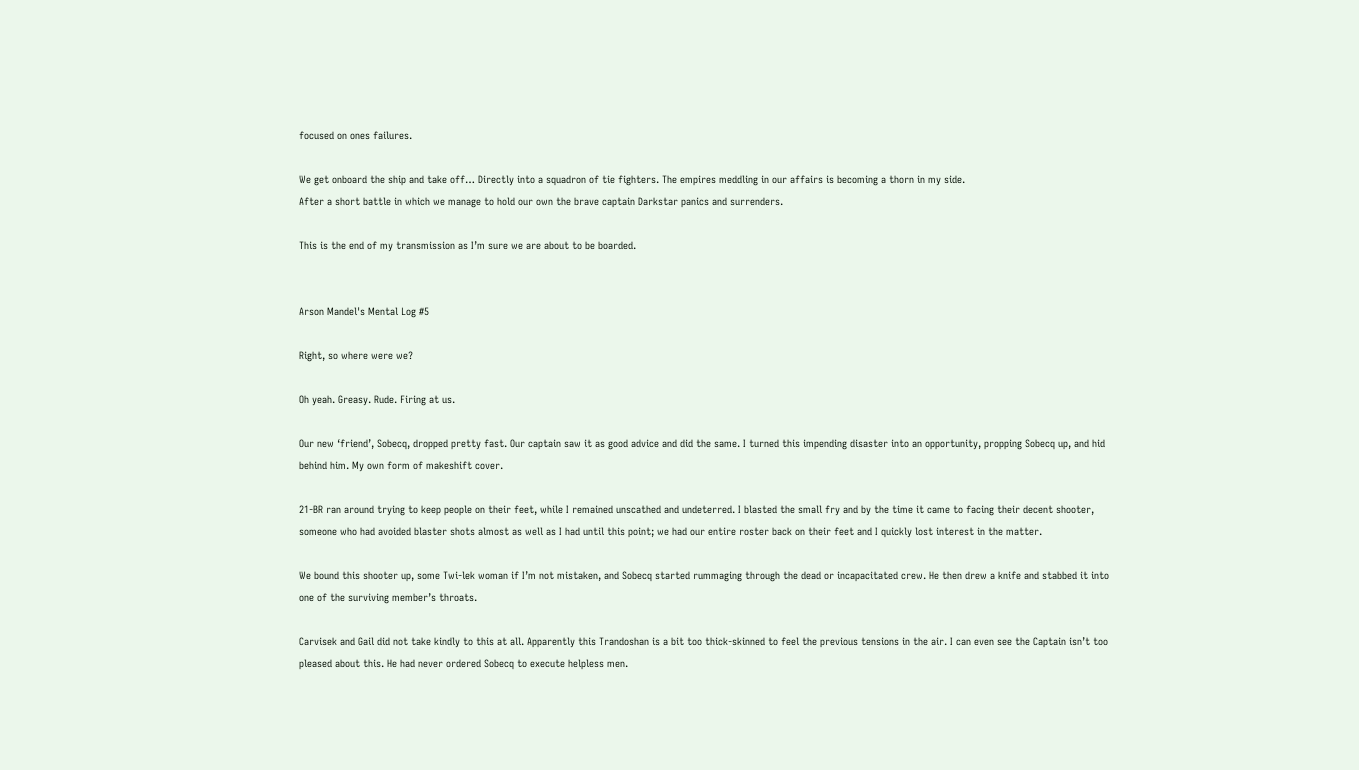focused on ones failures.

We get onboard the ship and take off… Directly into a squadron of tie fighters. The empires meddling in our affairs is becoming a thorn in my side.
After a short battle in which we manage to hold our own the brave captain Darkstar panics and surrenders.

This is the end of my transmission as I’m sure we are about to be boarded.


Arson Mandel's Mental Log #5

Right, so where were we?

Oh yeah. Greasy. Rude. Firing at us.

Our new ‘friend’, Sobecq, dropped pretty fast. Our captain saw it as good advice and did the same. I turned this impending disaster into an opportunity, propping Sobecq up, and hid behind him. My own form of makeshift cover.

21-BR ran around trying to keep people on their feet, while I remained unscathed and undeterred. I blasted the small fry and by the time it came to facing their decent shooter, someone who had avoided blaster shots almost as well as I had until this point; we had our entire roster back on their feet and I quickly lost interest in the matter.

We bound this shooter up, some Twi-lek woman if I’m not mistaken, and Sobecq started rummaging through the dead or incapacitated crew. He then drew a knife and stabbed it into one of the surviving member’s throats.

Carvisek and Gail did not take kindly to this at all. Apparently this Trandoshan is a bit too thick-skinned to feel the previous tensions in the air. I can even see the Captain isn’t too pleased about this. He had never ordered Sobecq to execute helpless men.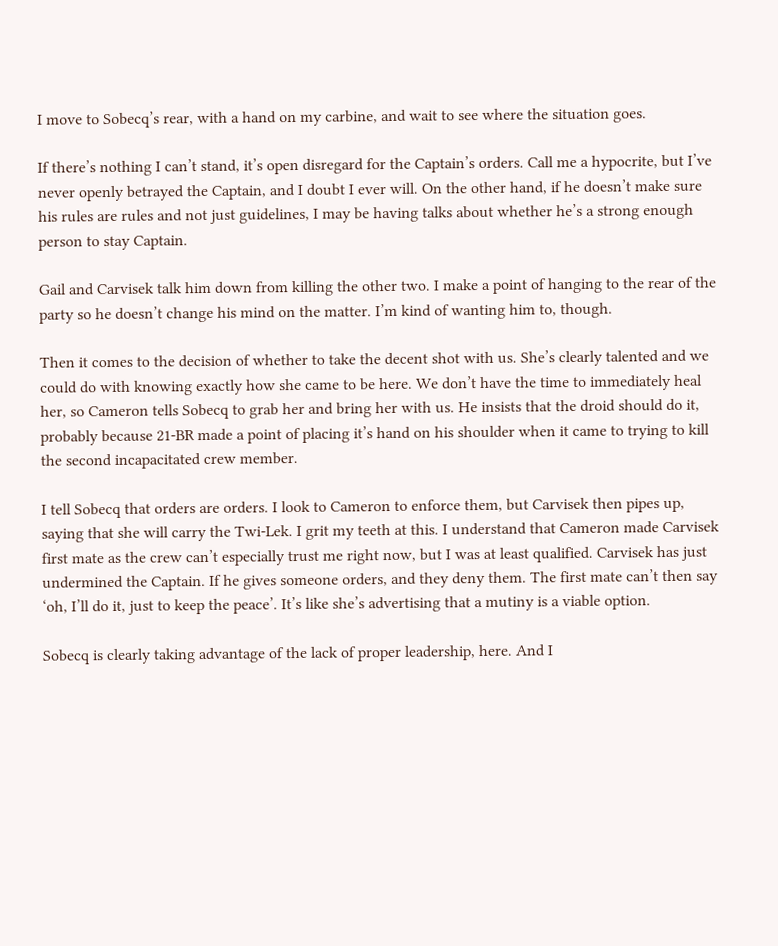I move to Sobecq’s rear, with a hand on my carbine, and wait to see where the situation goes.

If there’s nothing I can’t stand, it’s open disregard for the Captain’s orders. Call me a hypocrite, but I’ve never openly betrayed the Captain, and I doubt I ever will. On the other hand, if he doesn’t make sure his rules are rules and not just guidelines, I may be having talks about whether he’s a strong enough person to stay Captain.

Gail and Carvisek talk him down from killing the other two. I make a point of hanging to the rear of the party so he doesn’t change his mind on the matter. I’m kind of wanting him to, though.

Then it comes to the decision of whether to take the decent shot with us. She’s clearly talented and we could do with knowing exactly how she came to be here. We don’t have the time to immediately heal her, so Cameron tells Sobecq to grab her and bring her with us. He insists that the droid should do it, probably because 21-BR made a point of placing it’s hand on his shoulder when it came to trying to kill the second incapacitated crew member.

I tell Sobecq that orders are orders. I look to Cameron to enforce them, but Carvisek then pipes up, saying that she will carry the Twi-Lek. I grit my teeth at this. I understand that Cameron made Carvisek first mate as the crew can’t especially trust me right now, but I was at least qualified. Carvisek has just undermined the Captain. If he gives someone orders, and they deny them. The first mate can’t then say ‘oh, I’ll do it, just to keep the peace’. It’s like she’s advertising that a mutiny is a viable option.

Sobecq is clearly taking advantage of the lack of proper leadership, here. And I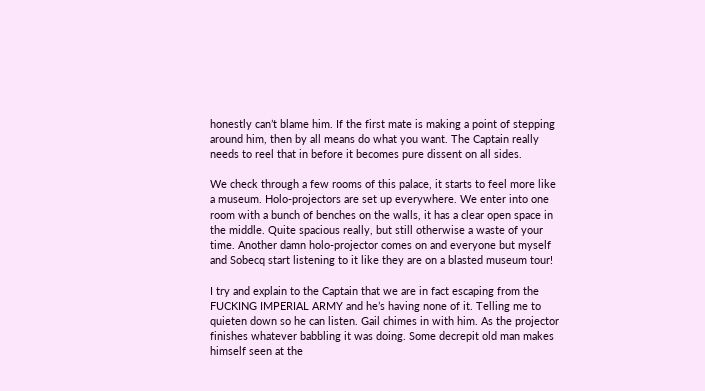honestly can’t blame him. If the first mate is making a point of stepping around him, then by all means do what you want. The Captain really needs to reel that in before it becomes pure dissent on all sides.

We check through a few rooms of this palace, it starts to feel more like a museum. Holo-projectors are set up everywhere. We enter into one room with a bunch of benches on the walls, it has a clear open space in the middle. Quite spacious really, but still otherwise a waste of your time. Another damn holo-projector comes on and everyone but myself and Sobecq start listening to it like they are on a blasted museum tour!

I try and explain to the Captain that we are in fact escaping from the FUCKING IMPERIAL ARMY and he’s having none of it. Telling me to quieten down so he can listen. Gail chimes in with him. As the projector finishes whatever babbling it was doing. Some decrepit old man makes himself seen at the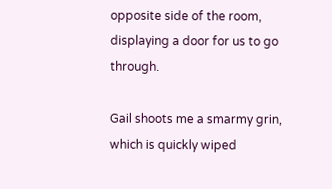opposite side of the room, displaying a door for us to go through.

Gail shoots me a smarmy grin, which is quickly wiped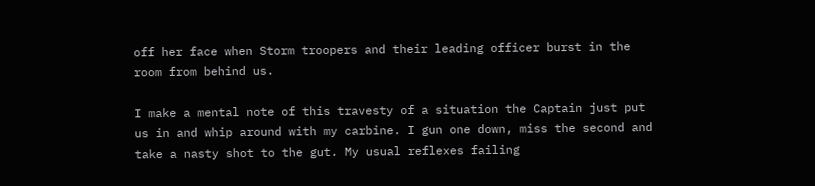off her face when Storm troopers and their leading officer burst in the room from behind us.

I make a mental note of this travesty of a situation the Captain just put us in and whip around with my carbine. I gun one down, miss the second and take a nasty shot to the gut. My usual reflexes failing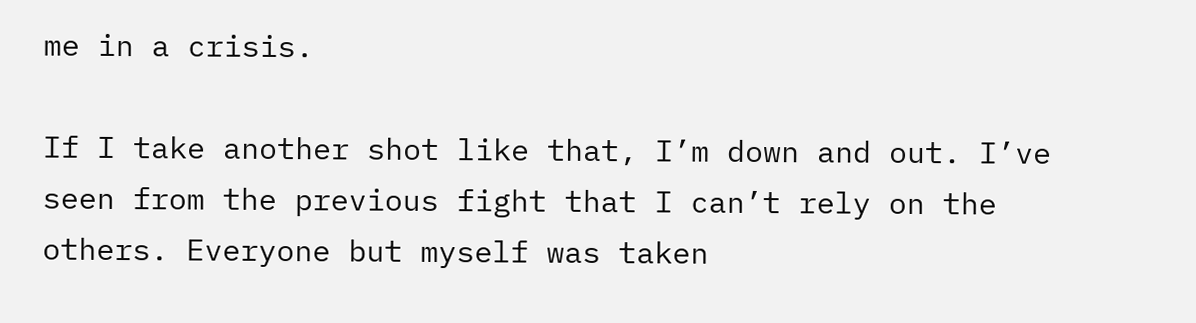me in a crisis.

If I take another shot like that, I’m down and out. I’ve seen from the previous fight that I can’t rely on the others. Everyone but myself was taken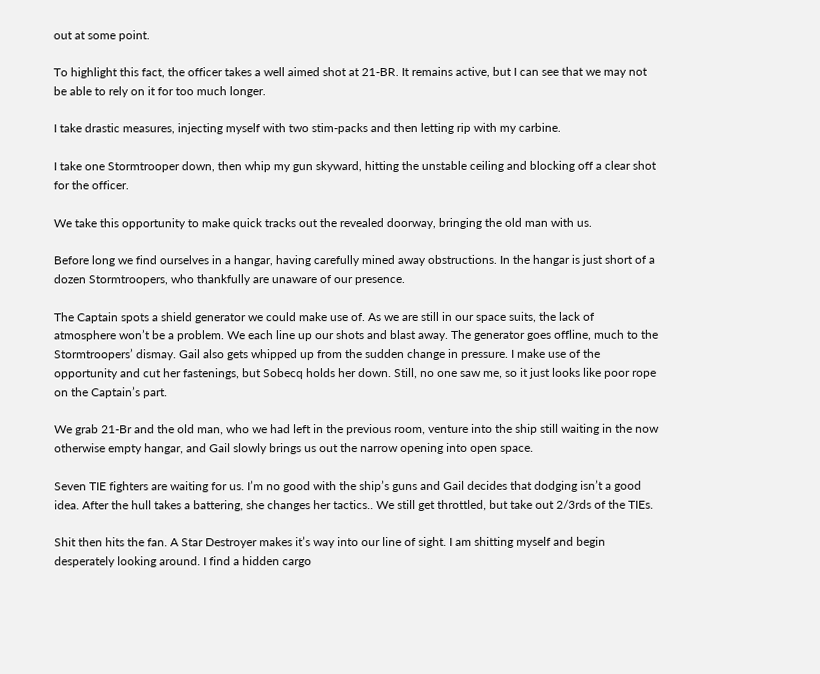out at some point.

To highlight this fact, the officer takes a well aimed shot at 21-BR. It remains active, but I can see that we may not be able to rely on it for too much longer.

I take drastic measures, injecting myself with two stim-packs and then letting rip with my carbine.

I take one Stormtrooper down, then whip my gun skyward, hitting the unstable ceiling and blocking off a clear shot for the officer.

We take this opportunity to make quick tracks out the revealed doorway, bringing the old man with us.

Before long we find ourselves in a hangar, having carefully mined away obstructions. In the hangar is just short of a dozen Stormtroopers, who thankfully are unaware of our presence.

The Captain spots a shield generator we could make use of. As we are still in our space suits, the lack of atmosphere won’t be a problem. We each line up our shots and blast away. The generator goes offline, much to the Stormtroopers’ dismay. Gail also gets whipped up from the sudden change in pressure. I make use of the opportunity and cut her fastenings, but Sobecq holds her down. Still, no one saw me, so it just looks like poor rope on the Captain’s part.

We grab 21-Br and the old man, who we had left in the previous room, venture into the ship still waiting in the now otherwise empty hangar, and Gail slowly brings us out the narrow opening into open space.

Seven TIE fighters are waiting for us. I’m no good with the ship’s guns and Gail decides that dodging isn’t a good idea. After the hull takes a battering, she changes her tactics.. We still get throttled, but take out 2/3rds of the TIEs.

Shit then hits the fan. A Star Destroyer makes it’s way into our line of sight. I am shitting myself and begin desperately looking around. I find a hidden cargo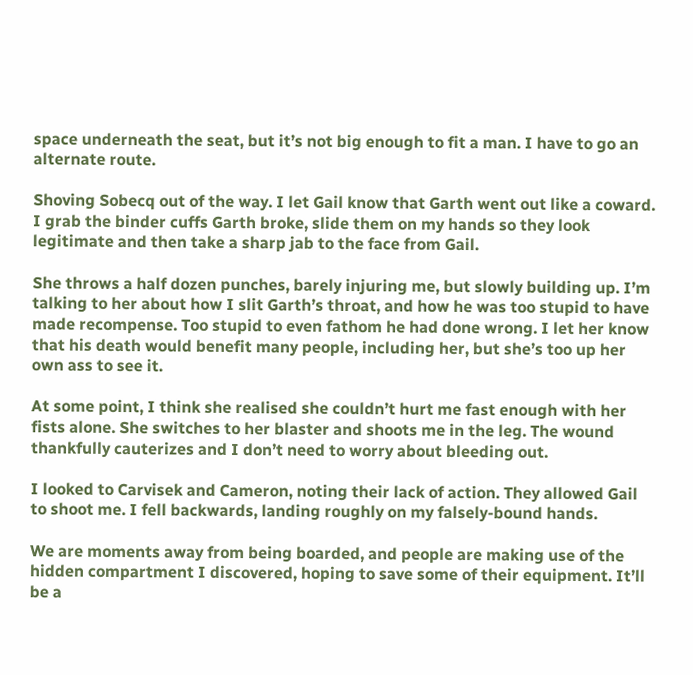space underneath the seat, but it’s not big enough to fit a man. I have to go an alternate route.

Shoving Sobecq out of the way. I let Gail know that Garth went out like a coward. I grab the binder cuffs Garth broke, slide them on my hands so they look legitimate and then take a sharp jab to the face from Gail.

She throws a half dozen punches, barely injuring me, but slowly building up. I’m talking to her about how I slit Garth’s throat, and how he was too stupid to have made recompense. Too stupid to even fathom he had done wrong. I let her know that his death would benefit many people, including her, but she’s too up her own ass to see it.

At some point, I think she realised she couldn’t hurt me fast enough with her fists alone. She switches to her blaster and shoots me in the leg. The wound thankfully cauterizes and I don’t need to worry about bleeding out.

I looked to Carvisek and Cameron, noting their lack of action. They allowed Gail to shoot me. I fell backwards, landing roughly on my falsely-bound hands.

We are moments away from being boarded, and people are making use of the hidden compartment I discovered, hoping to save some of their equipment. It’ll be a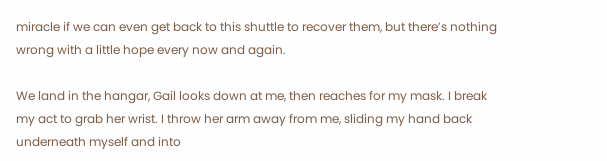miracle if we can even get back to this shuttle to recover them, but there’s nothing wrong with a little hope every now and again.

We land in the hangar, Gail looks down at me, then reaches for my mask. I break my act to grab her wrist. I throw her arm away from me, sliding my hand back underneath myself and into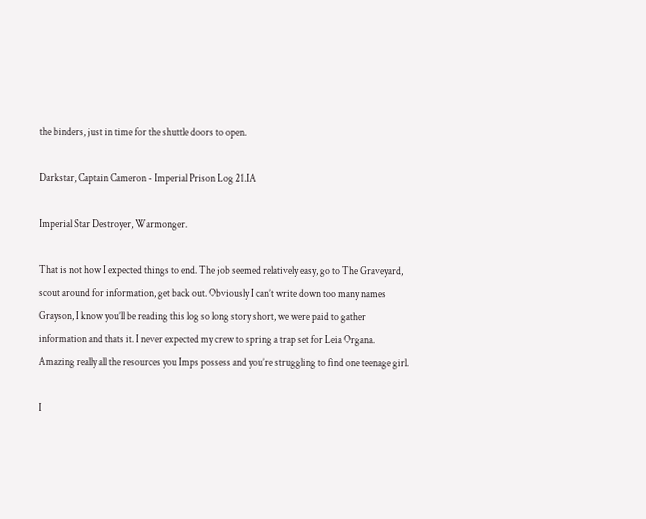the binders, just in time for the shuttle doors to open.

Darkstar, Captain Cameron - Imperial Prison Log 21.IA

Imperial Star Destroyer, Warmonger.

That is not how I expected things to end. The job seemed relatively easy, go to The Graveyard, scout around for information, get back out. Obviously I can’t write down too many names Grayson, I know you’ll be reading this log so long story short, we were paid to gather information and thats it. I never expected my crew to spring a trap set for Leia Organa. Amazing really all the resources you Imps possess and you’re struggling to find one teenage girl.

I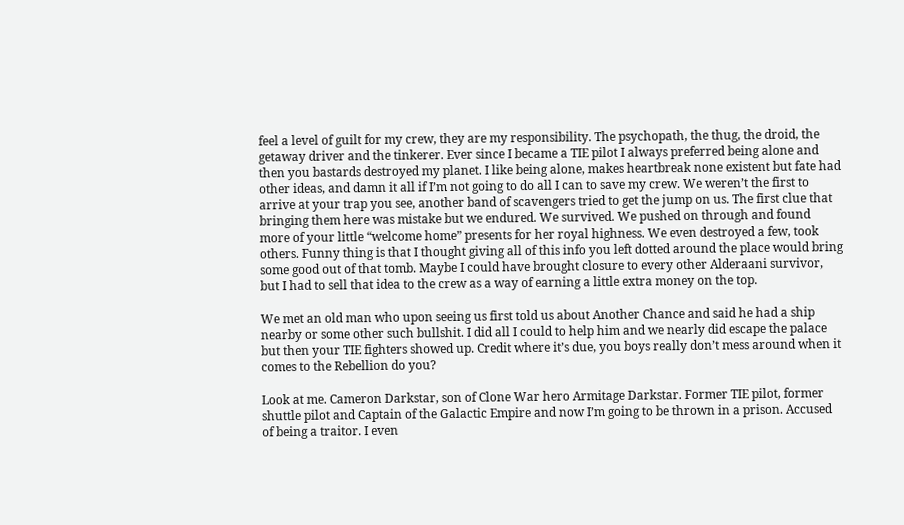feel a level of guilt for my crew, they are my responsibility. The psychopath, the thug, the droid, the getaway driver and the tinkerer. Ever since I became a TIE pilot I always preferred being alone and then you bastards destroyed my planet. I like being alone, makes heartbreak none existent but fate had other ideas, and damn it all if I’m not going to do all I can to save my crew. We weren’t the first to arrive at your trap you see, another band of scavengers tried to get the jump on us. The first clue that bringing them here was mistake but we endured. We survived. We pushed on through and found more of your little “welcome home” presents for her royal highness. We even destroyed a few, took others. Funny thing is that I thought giving all of this info you left dotted around the place would bring some good out of that tomb. Maybe I could have brought closure to every other Alderaani survivor, but I had to sell that idea to the crew as a way of earning a little extra money on the top.

We met an old man who upon seeing us first told us about Another Chance and said he had a ship nearby or some other such bullshit. I did all I could to help him and we nearly did escape the palace but then your TIE fighters showed up. Credit where it’s due, you boys really don’t mess around when it comes to the Rebellion do you?

Look at me. Cameron Darkstar, son of Clone War hero Armitage Darkstar. Former TIE pilot, former shuttle pilot and Captain of the Galactic Empire and now I’m going to be thrown in a prison. Accused of being a traitor. I even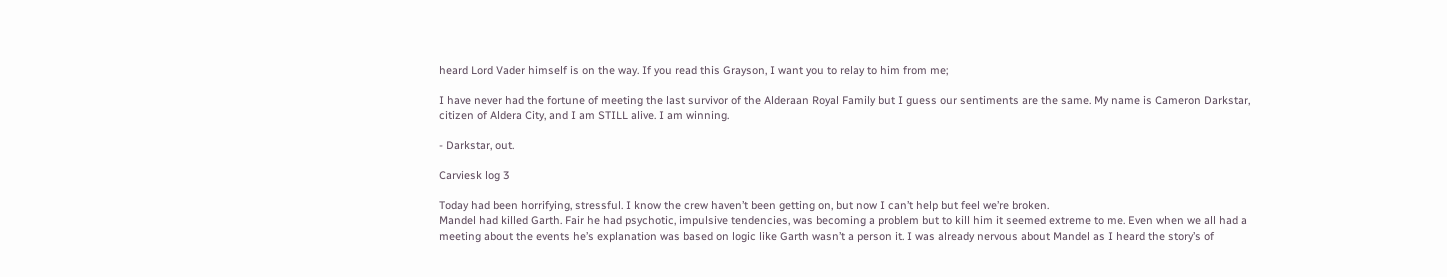heard Lord Vader himself is on the way. If you read this Grayson, I want you to relay to him from me;

I have never had the fortune of meeting the last survivor of the Alderaan Royal Family but I guess our sentiments are the same. My name is Cameron Darkstar, citizen of Aldera City, and I am STILL alive. I am winning.

- Darkstar, out.

Carviesk log 3

Today had been horrifying, stressful. I know the crew haven’t been getting on, but now I can’t help but feel we’re broken.
Mandel had killed Garth. Fair he had psychotic, impulsive tendencies, was becoming a problem but to kill him it seemed extreme to me. Even when we all had a meeting about the events he’s explanation was based on logic like Garth wasn’t a person it. I was already nervous about Mandel as I heard the story’s of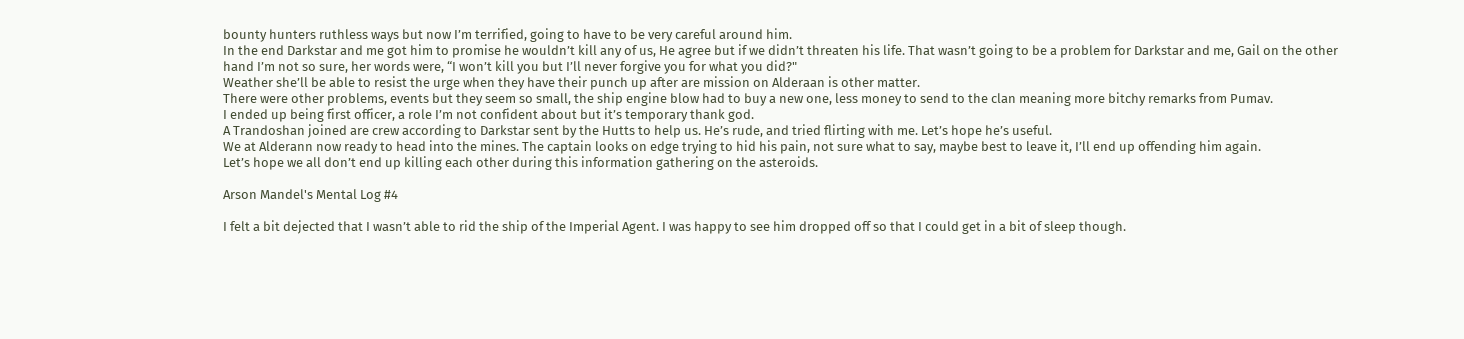bounty hunters ruthless ways but now I’m terrified, going to have to be very careful around him.
In the end Darkstar and me got him to promise he wouldn’t kill any of us, He agree but if we didn’t threaten his life. That wasn’t going to be a problem for Darkstar and me, Gail on the other hand I’m not so sure, her words were, “I won’t kill you but I’ll never forgive you for what you did?"
Weather she’ll be able to resist the urge when they have their punch up after are mission on Alderaan is other matter.
There were other problems, events but they seem so small, the ship engine blow had to buy a new one, less money to send to the clan meaning more bitchy remarks from Pumav.
I ended up being first officer, a role I’m not confident about but it’s temporary thank god.
A Trandoshan joined are crew according to Darkstar sent by the Hutts to help us. He’s rude, and tried flirting with me. Let’s hope he’s useful.
We at Alderann now ready to head into the mines. The captain looks on edge trying to hid his pain, not sure what to say, maybe best to leave it, I’ll end up offending him again.
Let’s hope we all don’t end up killing each other during this information gathering on the asteroids.

Arson Mandel's Mental Log #4

I felt a bit dejected that I wasn’t able to rid the ship of the Imperial Agent. I was happy to see him dropped off so that I could get in a bit of sleep though.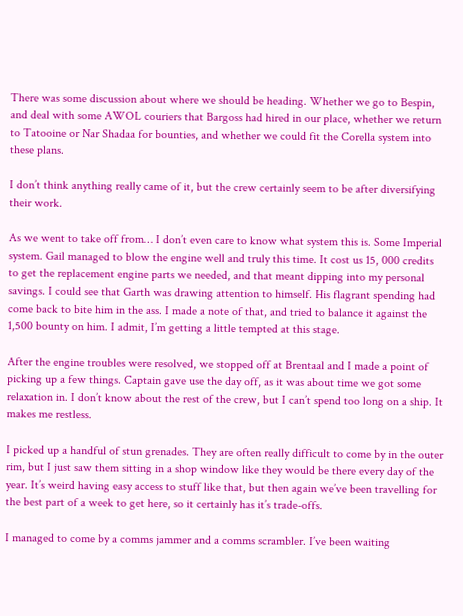There was some discussion about where we should be heading. Whether we go to Bespin, and deal with some AWOL couriers that Bargoss had hired in our place, whether we return to Tatooine or Nar Shadaa for bounties, and whether we could fit the Corella system into these plans.

I don’t think anything really came of it, but the crew certainly seem to be after diversifying their work.

As we went to take off from… I don’t even care to know what system this is. Some Imperial system. Gail managed to blow the engine well and truly this time. It cost us 15, 000 credits to get the replacement engine parts we needed, and that meant dipping into my personal savings. I could see that Garth was drawing attention to himself. His flagrant spending had come back to bite him in the ass. I made a note of that, and tried to balance it against the 1,500 bounty on him. I admit, I’m getting a little tempted at this stage.

After the engine troubles were resolved, we stopped off at Brentaal and I made a point of picking up a few things. Captain gave use the day off, as it was about time we got some relaxation in. I don’t know about the rest of the crew, but I can’t spend too long on a ship. It makes me restless.

I picked up a handful of stun grenades. They are often really difficult to come by in the outer rim, but I just saw them sitting in a shop window like they would be there every day of the year. It’s weird having easy access to stuff like that, but then again we’ve been travelling for the best part of a week to get here, so it certainly has it’s trade-offs.

I managed to come by a comms jammer and a comms scrambler. I’ve been waiting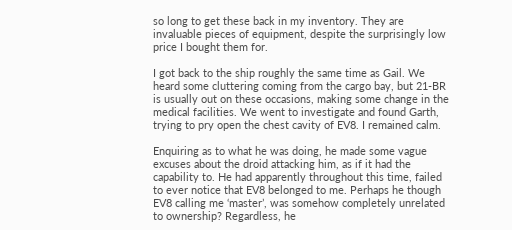so long to get these back in my inventory. They are invaluable pieces of equipment, despite the surprisingly low price I bought them for.

I got back to the ship roughly the same time as Gail. We heard some cluttering coming from the cargo bay, but 21-BR is usually out on these occasions, making some change in the medical facilities. We went to investigate and found Garth, trying to pry open the chest cavity of EV8. I remained calm.

Enquiring as to what he was doing, he made some vague excuses about the droid attacking him, as if it had the capability to. He had apparently throughout this time, failed to ever notice that EV8 belonged to me. Perhaps he though EV8 calling me ‘master’, was somehow completely unrelated to ownership? Regardless, he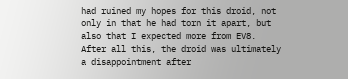had ruined my hopes for this droid, not only in that he had torn it apart, but also that I expected more from EV8. After all this, the droid was ultimately a disappointment after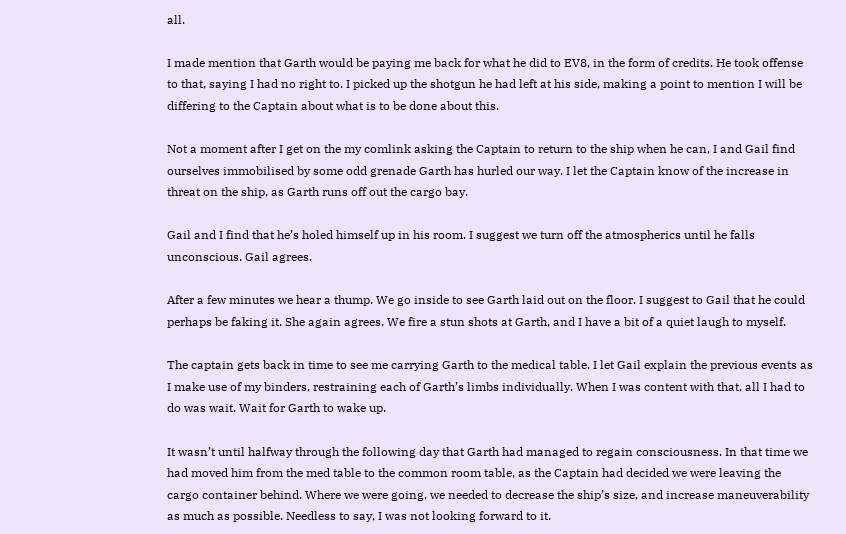all.

I made mention that Garth would be paying me back for what he did to EV8, in the form of credits. He took offense to that, saying I had no right to. I picked up the shotgun he had left at his side, making a point to mention I will be differing to the Captain about what is to be done about this.

Not a moment after I get on the my comlink asking the Captain to return to the ship when he can, I and Gail find ourselves immobilised by some odd grenade Garth has hurled our way. I let the Captain know of the increase in threat on the ship, as Garth runs off out the cargo bay.

Gail and I find that he’s holed himself up in his room. I suggest we turn off the atmospherics until he falls unconscious. Gail agrees.

After a few minutes we hear a thump. We go inside to see Garth laid out on the floor. I suggest to Gail that he could perhaps be faking it. She again agrees. We fire a stun shots at Garth, and I have a bit of a quiet laugh to myself.

The captain gets back in time to see me carrying Garth to the medical table. I let Gail explain the previous events as I make use of my binders, restraining each of Garth’s limbs individually. When I was content with that, all I had to do was wait. Wait for Garth to wake up.

It wasn’t until halfway through the following day that Garth had managed to regain consciousness. In that time we had moved him from the med table to the common room table, as the Captain had decided we were leaving the cargo container behind. Where we were going, we needed to decrease the ship’s size, and increase maneuverability as much as possible. Needless to say, I was not looking forward to it.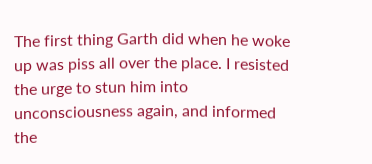The first thing Garth did when he woke up was piss all over the place. I resisted the urge to stun him into unconsciousness again, and informed the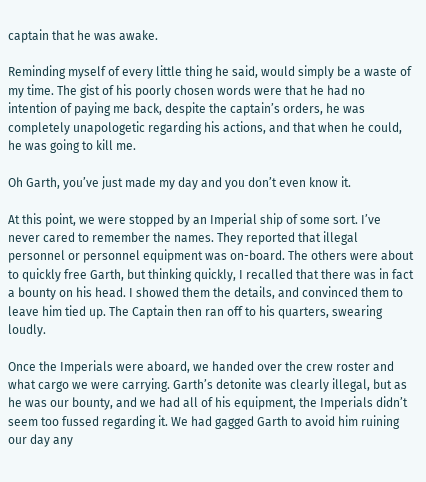captain that he was awake.

Reminding myself of every little thing he said, would simply be a waste of my time. The gist of his poorly chosen words were that he had no intention of paying me back, despite the captain’s orders, he was completely unapologetic regarding his actions, and that when he could, he was going to kill me.

Oh Garth, you’ve just made my day and you don’t even know it.

At this point, we were stopped by an Imperial ship of some sort. I’ve never cared to remember the names. They reported that illegal personnel or personnel equipment was on-board. The others were about to quickly free Garth, but thinking quickly, I recalled that there was in fact a bounty on his head. I showed them the details, and convinced them to leave him tied up. The Captain then ran off to his quarters, swearing loudly.

Once the Imperials were aboard, we handed over the crew roster and what cargo we were carrying. Garth’s detonite was clearly illegal, but as he was our bounty, and we had all of his equipment, the Imperials didn’t seem too fussed regarding it. We had gagged Garth to avoid him ruining our day any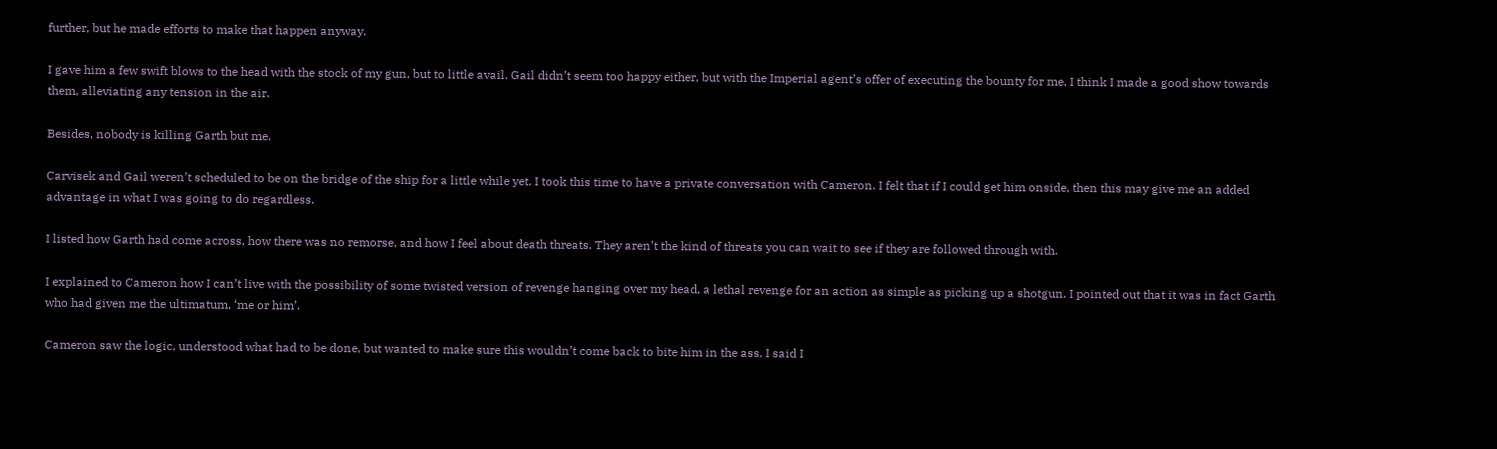further, but he made efforts to make that happen anyway.

I gave him a few swift blows to the head with the stock of my gun, but to little avail. Gail didn’t seem too happy either, but with the Imperial agent’s offer of executing the bounty for me, I think I made a good show towards them, alleviating any tension in the air.

Besides, nobody is killing Garth but me.

Carvisek and Gail weren’t scheduled to be on the bridge of the ship for a little while yet. I took this time to have a private conversation with Cameron. I felt that if I could get him onside, then this may give me an added advantage in what I was going to do regardless.

I listed how Garth had come across, how there was no remorse, and how I feel about death threats. They aren’t the kind of threats you can wait to see if they are followed through with.

I explained to Cameron how I can’t live with the possibility of some twisted version of revenge hanging over my head, a lethal revenge for an action as simple as picking up a shotgun. I pointed out that it was in fact Garth who had given me the ultimatum, ‘me or him’.

Cameron saw the logic, understood what had to be done, but wanted to make sure this wouldn’t come back to bite him in the ass. I said I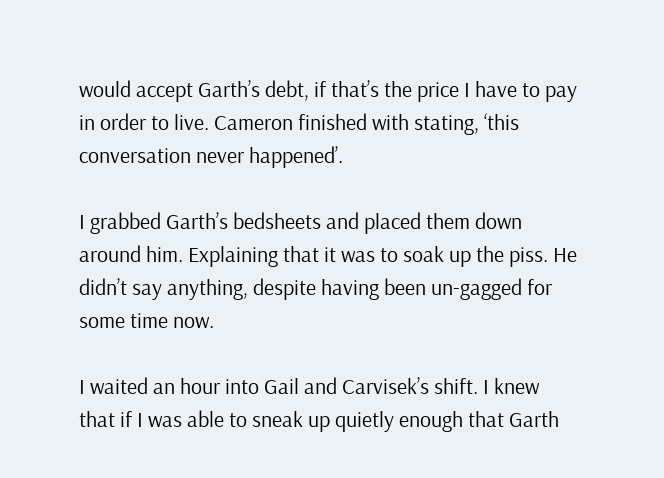would accept Garth’s debt, if that’s the price I have to pay in order to live. Cameron finished with stating, ‘this conversation never happened’.

I grabbed Garth’s bedsheets and placed them down around him. Explaining that it was to soak up the piss. He didn’t say anything, despite having been un-gagged for some time now.

I waited an hour into Gail and Carvisek’s shift. I knew that if I was able to sneak up quietly enough that Garth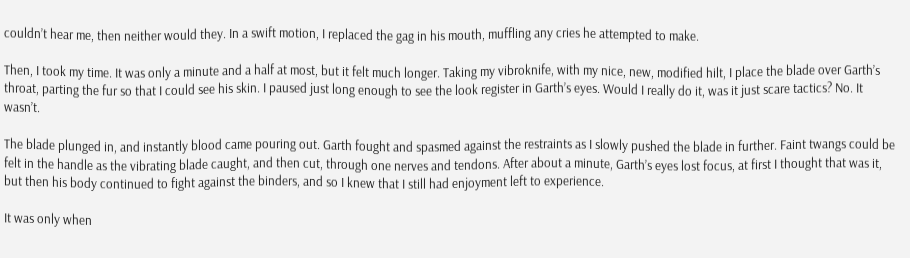couldn’t hear me, then neither would they. In a swift motion, I replaced the gag in his mouth, muffling any cries he attempted to make.

Then, I took my time. It was only a minute and a half at most, but it felt much longer. Taking my vibroknife, with my nice, new, modified hilt, I place the blade over Garth’s throat, parting the fur so that I could see his skin. I paused just long enough to see the look register in Garth’s eyes. Would I really do it, was it just scare tactics? No. It wasn’t.

The blade plunged in, and instantly blood came pouring out. Garth fought and spasmed against the restraints as I slowly pushed the blade in further. Faint twangs could be felt in the handle as the vibrating blade caught, and then cut, through one nerves and tendons. After about a minute, Garth’s eyes lost focus, at first I thought that was it, but then his body continued to fight against the binders, and so I knew that I still had enjoyment left to experience.

It was only when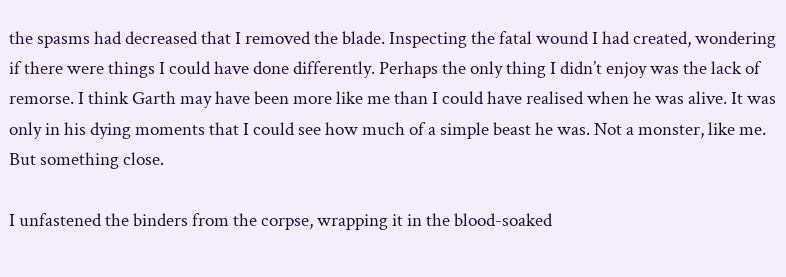the spasms had decreased that I removed the blade. Inspecting the fatal wound I had created, wondering if there were things I could have done differently. Perhaps the only thing I didn’t enjoy was the lack of remorse. I think Garth may have been more like me than I could have realised when he was alive. It was only in his dying moments that I could see how much of a simple beast he was. Not a monster, like me. But something close.

I unfastened the binders from the corpse, wrapping it in the blood-soaked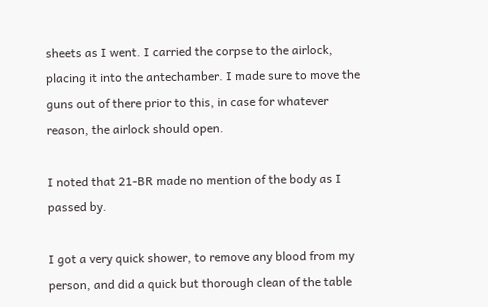sheets as I went. I carried the corpse to the airlock, placing it into the antechamber. I made sure to move the guns out of there prior to this, in case for whatever reason, the airlock should open.

I noted that 21-BR made no mention of the body as I passed by.

I got a very quick shower, to remove any blood from my person, and did a quick but thorough clean of the table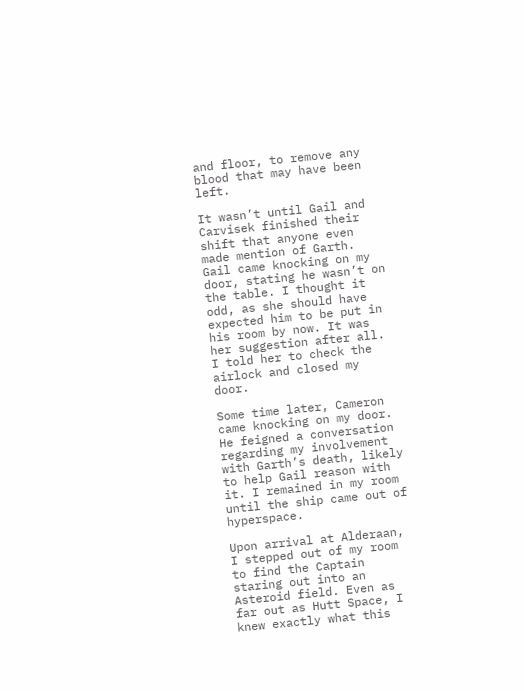and floor, to remove any blood that may have been left.

It wasn’t until Gail and Carvisek finished their shift that anyone even made mention of Garth. Gail came knocking on my door, stating he wasn’t on the table. I thought it odd, as she should have expected him to be put in his room by now. It was her suggestion after all. I told her to check the airlock and closed my door.

Some time later, Cameron came knocking on my door. He feigned a conversation regarding my involvement with Garth’s death, likely to help Gail reason with it. I remained in my room until the ship came out of hyperspace.

Upon arrival at Alderaan, I stepped out of my room to find the Captain staring out into an Asteroid field. Even as far out as Hutt Space, I knew exactly what this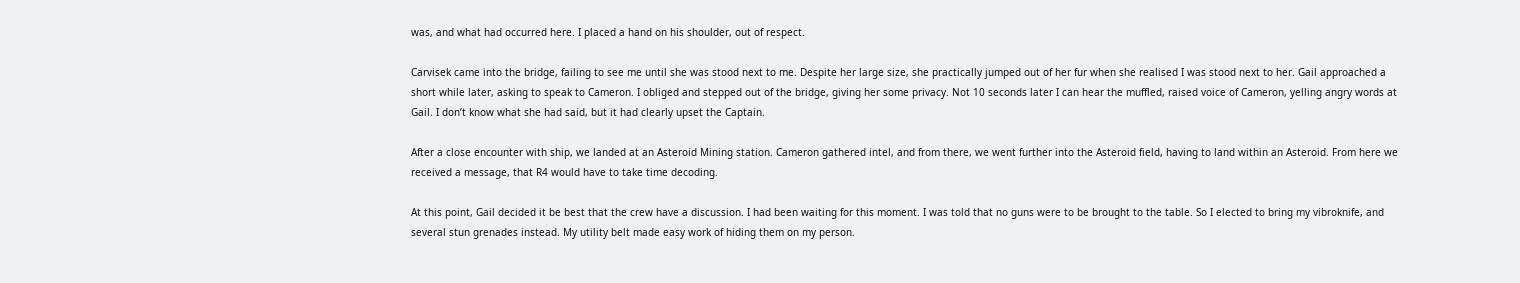was, and what had occurred here. I placed a hand on his shoulder, out of respect.

Carvisek came into the bridge, failing to see me until she was stood next to me. Despite her large size, she practically jumped out of her fur when she realised I was stood next to her. Gail approached a short while later, asking to speak to Cameron. I obliged and stepped out of the bridge, giving her some privacy. Not 10 seconds later I can hear the muffled, raised voice of Cameron, yelling angry words at Gail. I don’t know what she had said, but it had clearly upset the Captain.

After a close encounter with ship, we landed at an Asteroid Mining station. Cameron gathered intel, and from there, we went further into the Asteroid field, having to land within an Asteroid. From here we received a message, that R4 would have to take time decoding.

At this point, Gail decided it be best that the crew have a discussion. I had been waiting for this moment. I was told that no guns were to be brought to the table. So I elected to bring my vibroknife, and several stun grenades instead. My utility belt made easy work of hiding them on my person.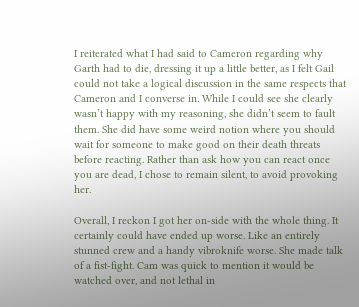I reiterated what I had said to Cameron regarding why Garth had to die, dressing it up a little better, as I felt Gail could not take a logical discussion in the same respects that Cameron and I converse in. While I could see she clearly wasn’t happy with my reasoning, she didn’t seem to fault them. She did have some weird notion where you should wait for someone to make good on their death threats before reacting. Rather than ask how you can react once you are dead, I chose to remain silent, to avoid provoking her.

Overall, I reckon I got her on-side with the whole thing. It certainly could have ended up worse. Like an entirely stunned crew and a handy vibroknife worse. She made talk of a fist-fight. Cam was quick to mention it would be watched over, and not lethal in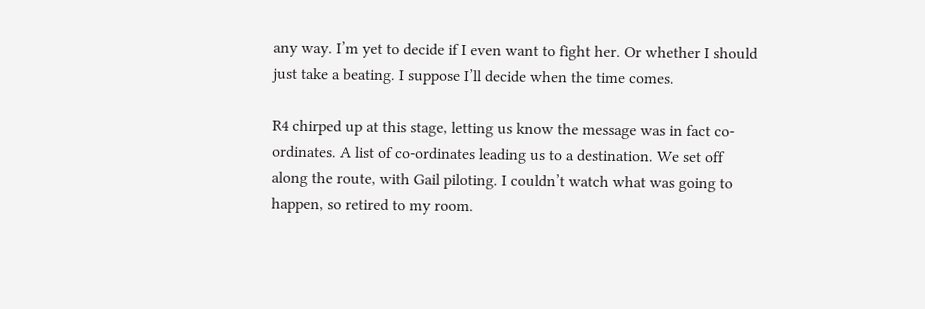any way. I’m yet to decide if I even want to fight her. Or whether I should just take a beating. I suppose I’ll decide when the time comes.

R4 chirped up at this stage, letting us know the message was in fact co-ordinates. A list of co-ordinates leading us to a destination. We set off along the route, with Gail piloting. I couldn’t watch what was going to happen, so retired to my room.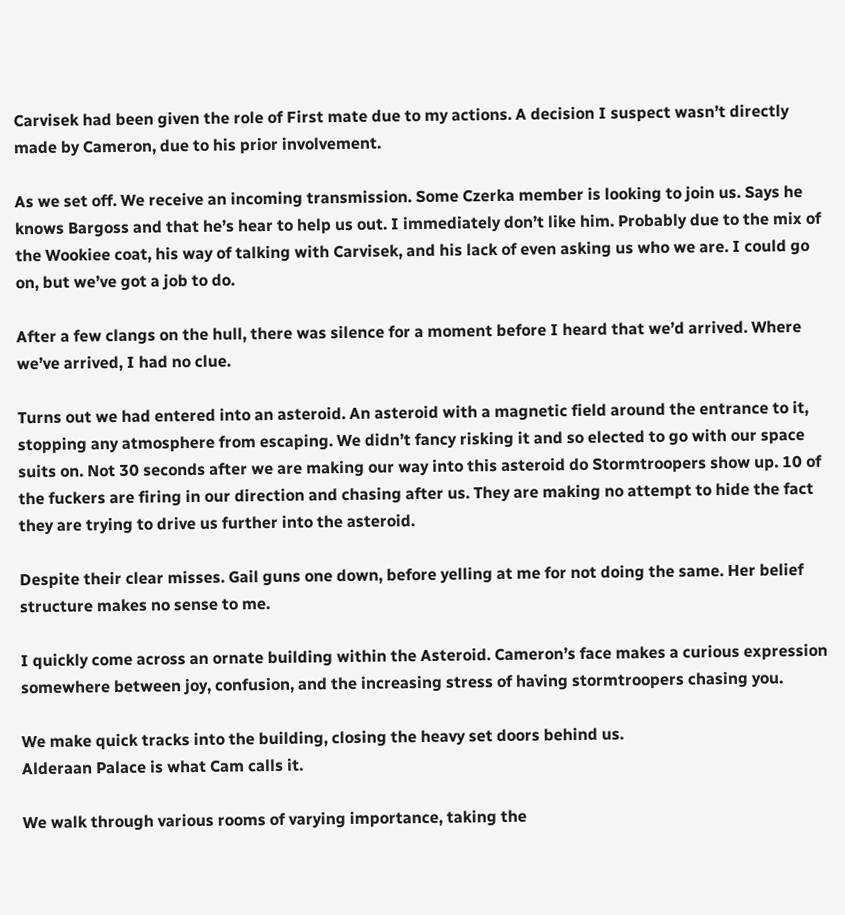Carvisek had been given the role of First mate due to my actions. A decision I suspect wasn’t directly made by Cameron, due to his prior involvement.

As we set off. We receive an incoming transmission. Some Czerka member is looking to join us. Says he knows Bargoss and that he’s hear to help us out. I immediately don’t like him. Probably due to the mix of the Wookiee coat, his way of talking with Carvisek, and his lack of even asking us who we are. I could go on, but we’ve got a job to do.

After a few clangs on the hull, there was silence for a moment before I heard that we’d arrived. Where we’ve arrived, I had no clue.

Turns out we had entered into an asteroid. An asteroid with a magnetic field around the entrance to it, stopping any atmosphere from escaping. We didn’t fancy risking it and so elected to go with our space suits on. Not 30 seconds after we are making our way into this asteroid do Stormtroopers show up. 10 of the fuckers are firing in our direction and chasing after us. They are making no attempt to hide the fact they are trying to drive us further into the asteroid.

Despite their clear misses. Gail guns one down, before yelling at me for not doing the same. Her belief structure makes no sense to me.

I quickly come across an ornate building within the Asteroid. Cameron’s face makes a curious expression somewhere between joy, confusion, and the increasing stress of having stormtroopers chasing you.

We make quick tracks into the building, closing the heavy set doors behind us.
Alderaan Palace is what Cam calls it.

We walk through various rooms of varying importance, taking the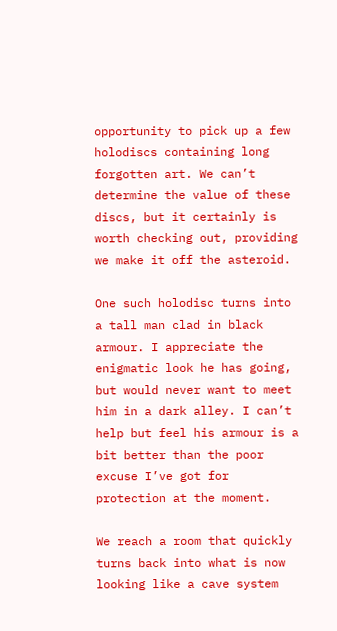opportunity to pick up a few holodiscs containing long forgotten art. We can’t determine the value of these discs, but it certainly is worth checking out, providing we make it off the asteroid.

One such holodisc turns into a tall man clad in black armour. I appreciate the enigmatic look he has going, but would never want to meet him in a dark alley. I can’t help but feel his armour is a bit better than the poor excuse I’ve got for protection at the moment.

We reach a room that quickly turns back into what is now looking like a cave system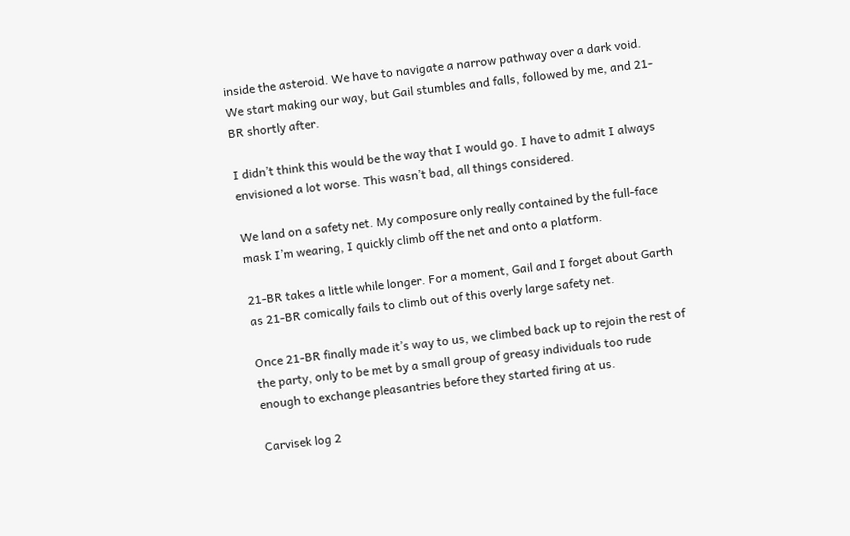inside the asteroid. We have to navigate a narrow pathway over a dark void. We start making our way, but Gail stumbles and falls, followed by me, and 21-BR shortly after.

I didn’t think this would be the way that I would go. I have to admit I always envisioned a lot worse. This wasn’t bad, all things considered.

We land on a safety net. My composure only really contained by the full-face mask I’m wearing, I quickly climb off the net and onto a platform.

21-BR takes a little while longer. For a moment, Gail and I forget about Garth as 21-BR comically fails to climb out of this overly large safety net.

Once 21-BR finally made it’s way to us, we climbed back up to rejoin the rest of the party, only to be met by a small group of greasy individuals too rude enough to exchange pleasantries before they started firing at us.

Carvisek log 2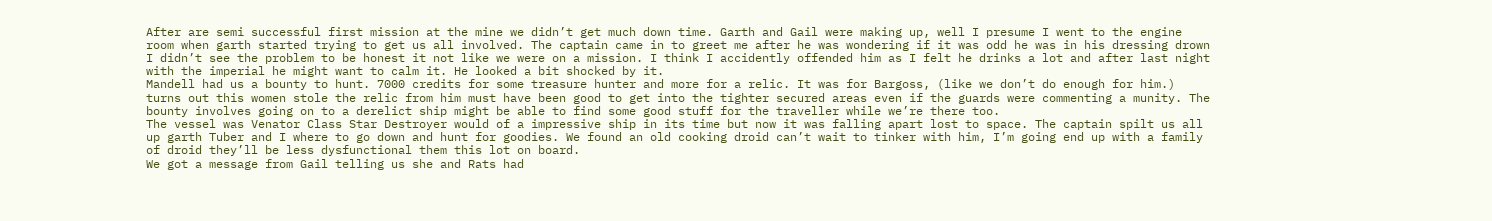After are semi successful first mission at the mine we didn’t get much down time. Garth and Gail were making up, well I presume I went to the engine room when garth started trying to get us all involved. The captain came in to greet me after he was wondering if it was odd he was in his dressing drown I didn’t see the problem to be honest it not like we were on a mission. I think I accidently offended him as I felt he drinks a lot and after last night with the imperial he might want to calm it. He looked a bit shocked by it.
Mandell had us a bounty to hunt. 7000 credits for some treasure hunter and more for a relic. It was for Bargoss, (like we don’t do enough for him.) turns out this women stole the relic from him must have been good to get into the tighter secured areas even if the guards were commenting a munity. The bounty involves going on to a derelict ship might be able to find some good stuff for the traveller while we’re there too.
The vessel was Venator Class Star Destroyer would of a impressive ship in its time but now it was falling apart lost to space. The captain spilt us all up garth Tuber and I where to go down and hunt for goodies. We found an old cooking droid can’t wait to tinker with him, I’m going end up with a family of droid they’ll be less dysfunctional them this lot on board.
We got a message from Gail telling us she and Rats had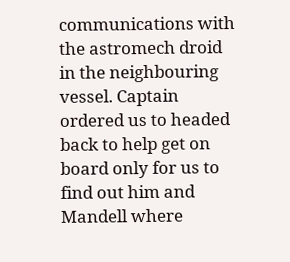communications with the astromech droid in the neighbouring vessel. Captain ordered us to headed back to help get on board only for us to find out him and Mandell where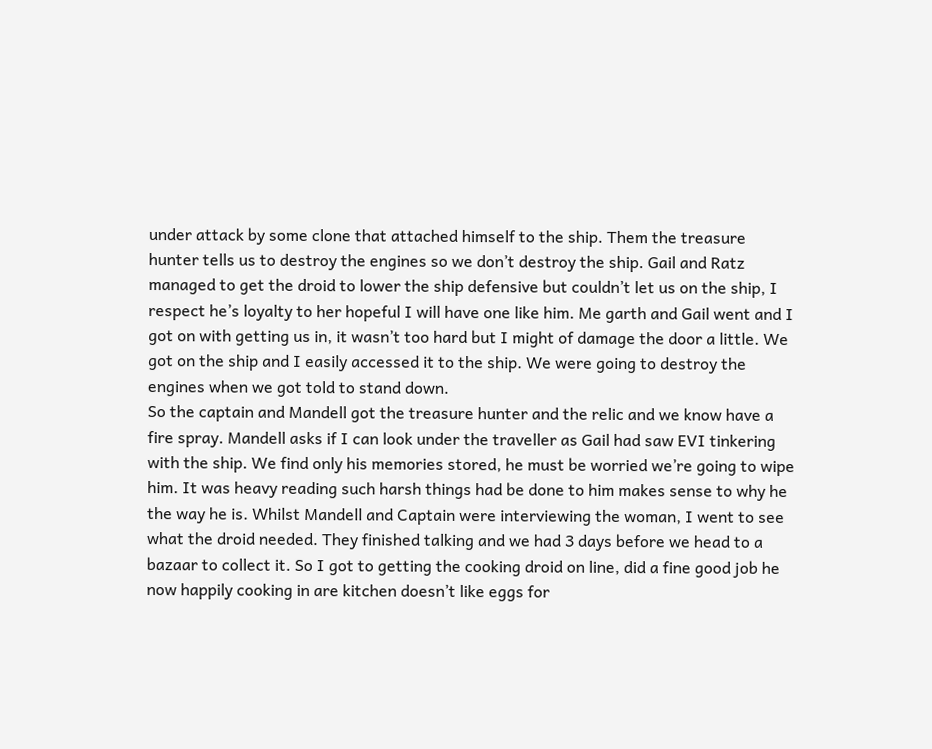under attack by some clone that attached himself to the ship. Them the treasure hunter tells us to destroy the engines so we don’t destroy the ship. Gail and Ratz managed to get the droid to lower the ship defensive but couldn’t let us on the ship, I respect he’s loyalty to her hopeful I will have one like him. Me garth and Gail went and I got on with getting us in, it wasn’t too hard but I might of damage the door a little. We got on the ship and I easily accessed it to the ship. We were going to destroy the engines when we got told to stand down.
So the captain and Mandell got the treasure hunter and the relic and we know have a fire spray. Mandell asks if I can look under the traveller as Gail had saw EVI tinkering with the ship. We find only his memories stored, he must be worried we’re going to wipe him. It was heavy reading such harsh things had be done to him makes sense to why he the way he is. Whilst Mandell and Captain were interviewing the woman, I went to see what the droid needed. They finished talking and we had 3 days before we head to a bazaar to collect it. So I got to getting the cooking droid on line, did a fine good job he now happily cooking in are kitchen doesn’t like eggs for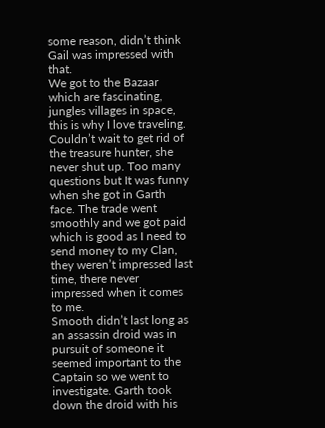some reason, didn’t think Gail was impressed with that.
We got to the Bazaar which are fascinating, jungles villages in space, this is why I love traveling. Couldn’t wait to get rid of the treasure hunter, she never shut up. Too many questions but It was funny when she got in Garth face. The trade went smoothly and we got paid which is good as I need to send money to my Clan, they weren’t impressed last time, there never impressed when it comes to me.
Smooth didn’t last long as an assassin droid was in pursuit of someone it seemed important to the Captain so we went to investigate. Garth took down the droid with his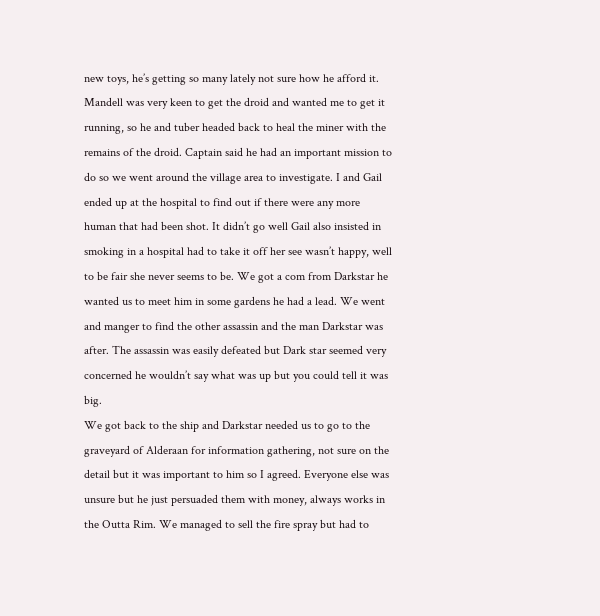new toys, he’s getting so many lately not sure how he afford it. Mandell was very keen to get the droid and wanted me to get it running, so he and tuber headed back to heal the miner with the remains of the droid. Captain said he had an important mission to do so we went around the village area to investigate. I and Gail ended up at the hospital to find out if there were any more human that had been shot. It didn’t go well Gail also insisted in smoking in a hospital had to take it off her see wasn’t happy, well to be fair she never seems to be. We got a com from Darkstar he wanted us to meet him in some gardens he had a lead. We went and manger to find the other assassin and the man Darkstar was after. The assassin was easily defeated but Dark star seemed very concerned he wouldn’t say what was up but you could tell it was big.
We got back to the ship and Darkstar needed us to go to the graveyard of Alderaan for information gathering, not sure on the detail but it was important to him so I agreed. Everyone else was unsure but he just persuaded them with money, always works in the Outta Rim. We managed to sell the fire spray but had to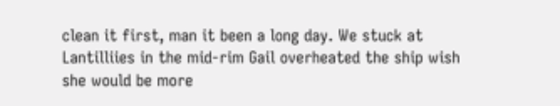clean it first, man it been a long day. We stuck at Lantilliies in the mid-rim Gail overheated the ship wish she would be more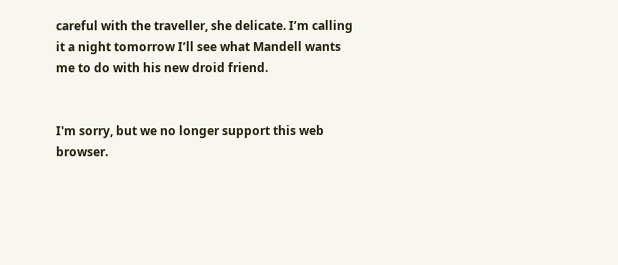careful with the traveller, she delicate. I’m calling it a night tomorrow I’ll see what Mandell wants me to do with his new droid friend.


I'm sorry, but we no longer support this web browser.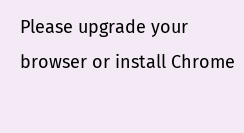Please upgrade your browser or install Chrome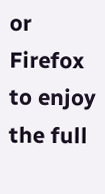or Firefox to enjoy the full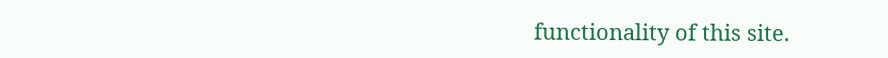functionality of this site.